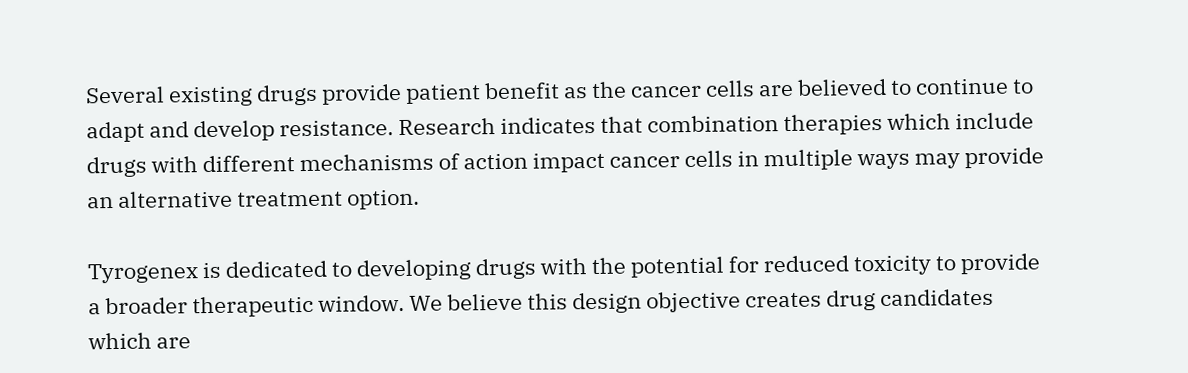Several existing drugs provide patient benefit as the cancer cells are believed to continue to adapt and develop resistance. Research indicates that combination therapies which include drugs with different mechanisms of action impact cancer cells in multiple ways may provide an alternative treatment option.

Tyrogenex is dedicated to developing drugs with the potential for reduced toxicity to provide a broader therapeutic window. We believe this design objective creates drug candidates which are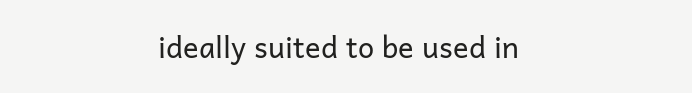ideally suited to be used in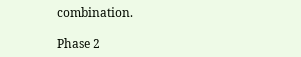combination.

Phase 2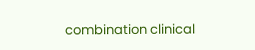combination clinical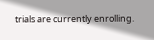trials are currently enrolling.